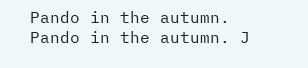Pando in the autumn.
Pando in the autumn. J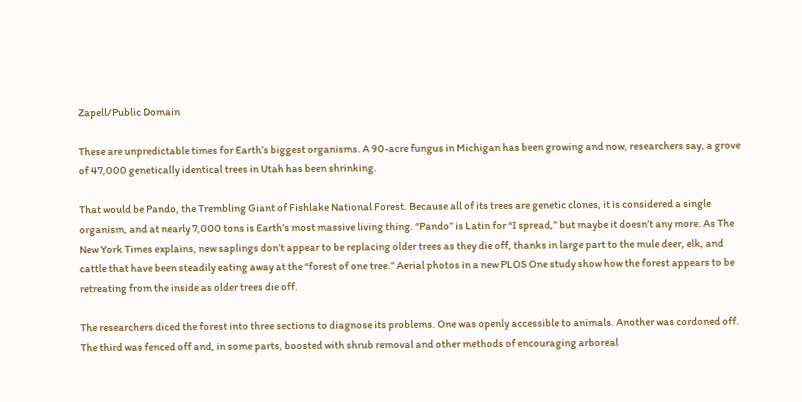Zapell/Public Domain

These are unpredictable times for Earth’s biggest organisms. A 90-acre fungus in Michigan has been growing and now, researchers say, a grove of 47,000 genetically identical trees in Utah has been shrinking.

That would be Pando, the Trembling Giant of Fishlake National Forest. Because all of its trees are genetic clones, it is considered a single organism, and at nearly 7,000 tons is Earth’s most massive living thing. “Pando” is Latin for “I spread,” but maybe it doesn’t any more. As The New York Times explains, new saplings don’t appear to be replacing older trees as they die off, thanks in large part to the mule deer, elk, and cattle that have been steadily eating away at the “forest of one tree.” Aerial photos in a new PLOS One study show how the forest appears to be retreating from the inside as older trees die off.

The researchers diced the forest into three sections to diagnose its problems. One was openly accessible to animals. Another was cordoned off. The third was fenced off and, in some parts, boosted with shrub removal and other methods of encouraging arboreal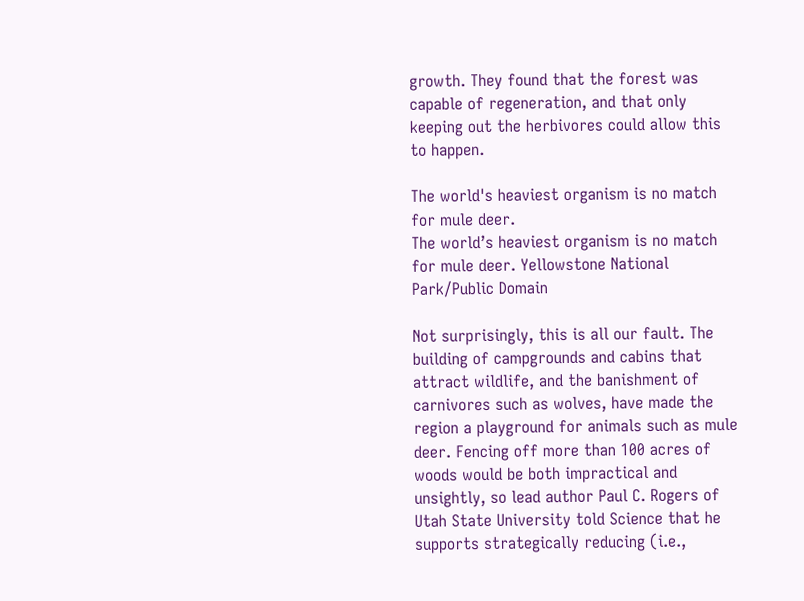growth. They found that the forest was capable of regeneration, and that only keeping out the herbivores could allow this to happen.

The world's heaviest organism is no match for mule deer.
The world’s heaviest organism is no match for mule deer. Yellowstone National Park/Public Domain

Not surprisingly, this is all our fault. The building of campgrounds and cabins that attract wildlife, and the banishment of carnivores such as wolves, have made the region a playground for animals such as mule deer. Fencing off more than 100 acres of woods would be both impractical and unsightly, so lead author Paul C. Rogers of Utah State University told Science that he supports strategically reducing (i.e.,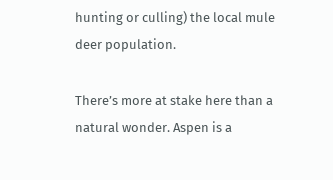hunting or culling) the local mule deer population.

There’s more at stake here than a natural wonder. Aspen is a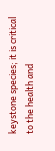keystone species; it is critical to the health and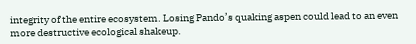integrity of the entire ecosystem. Losing Pando’s quaking aspen could lead to an even more destructive ecological shakeup.